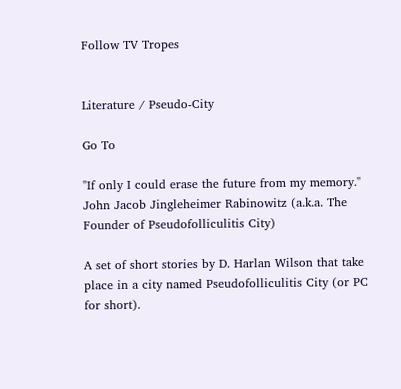Follow TV Tropes


Literature / Pseudo-City

Go To

"If only I could erase the future from my memory."
John Jacob Jingleheimer Rabinowitz (a.k.a. The Founder of Pseudofolliculitis City)

A set of short stories by D. Harlan Wilson that take place in a city named Pseudofolliculitis City (or PC for short).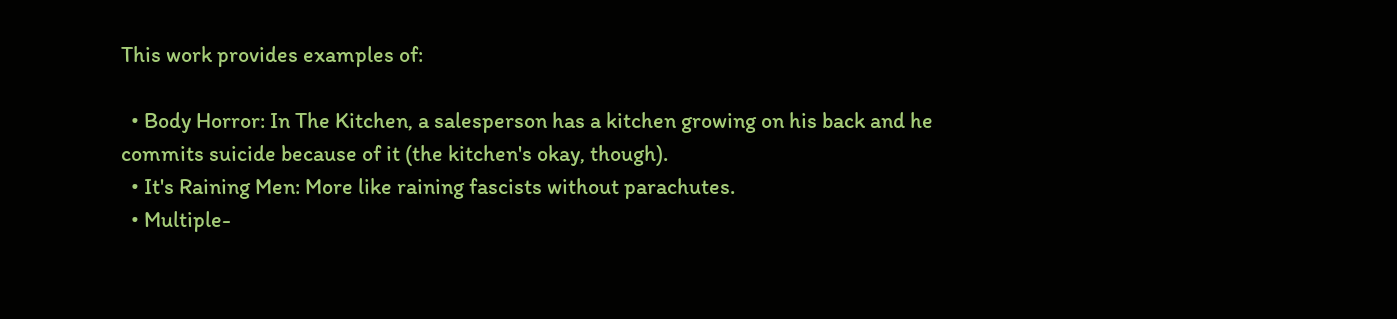This work provides examples of:

  • Body Horror: In The Kitchen, a salesperson has a kitchen growing on his back and he commits suicide because of it (the kitchen's okay, though).
  • It's Raining Men: More like raining fascists without parachutes.
  • Multiple-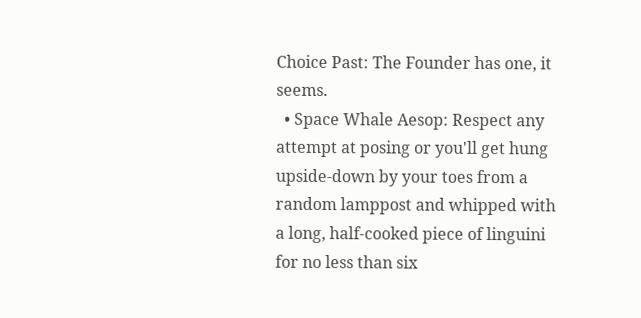Choice Past: The Founder has one, it seems.
  • Space Whale Aesop: Respect any attempt at posing or you'll get hung upside-down by your toes from a random lamppost and whipped with a long, half-cooked piece of linguini for no less than six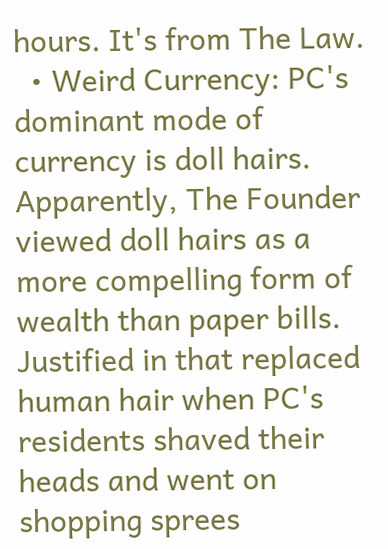hours. It's from The Law.
  • Weird Currency: PC's dominant mode of currency is doll hairs. Apparently, The Founder viewed doll hairs as a more compelling form of wealth than paper bills. Justified in that replaced human hair when PC's residents shaved their heads and went on shopping sprees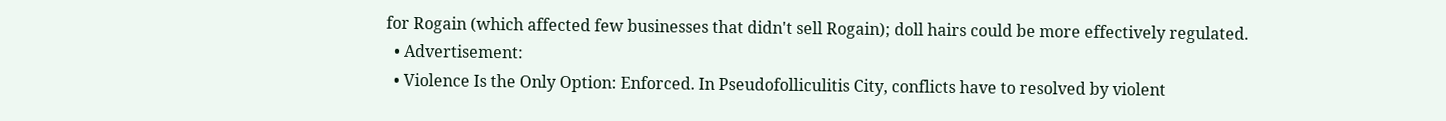for Rogain (which affected few businesses that didn't sell Rogain); doll hairs could be more effectively regulated.
  • Advertisement:
  • Violence Is the Only Option: Enforced. In Pseudofolliculitis City, conflicts have to resolved by violent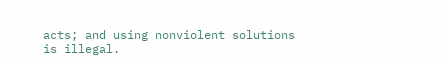acts; and using nonviolent solutions is illegal.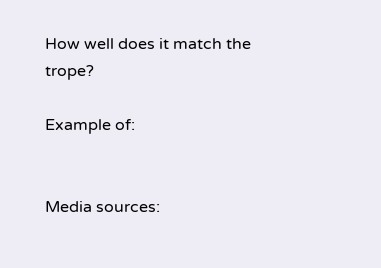How well does it match the trope?

Example of:


Media sources: